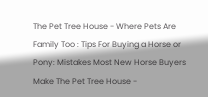The Pet Tree House - Where Pets Are Family Too : Tips For Buying a Horse or Pony: Mistakes Most New Horse Buyers Make The Pet Tree House -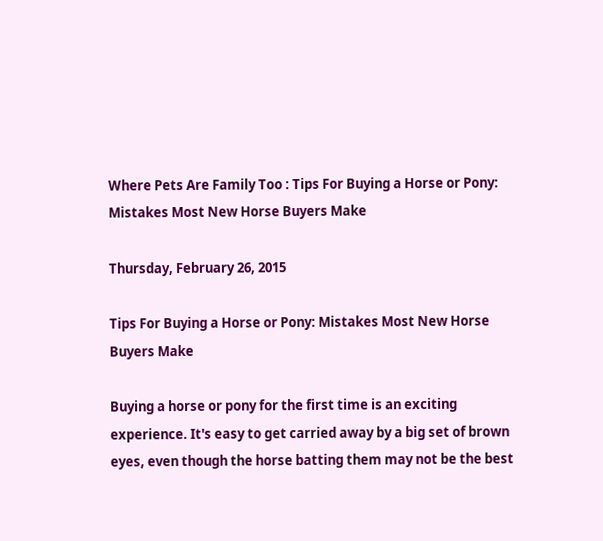Where Pets Are Family Too : Tips For Buying a Horse or Pony: Mistakes Most New Horse Buyers Make

Thursday, February 26, 2015

Tips For Buying a Horse or Pony: Mistakes Most New Horse Buyers Make

Buying a horse or pony for the first time is an exciting experience. It's easy to get carried away by a big set of brown eyes, even though the horse batting them may not be the best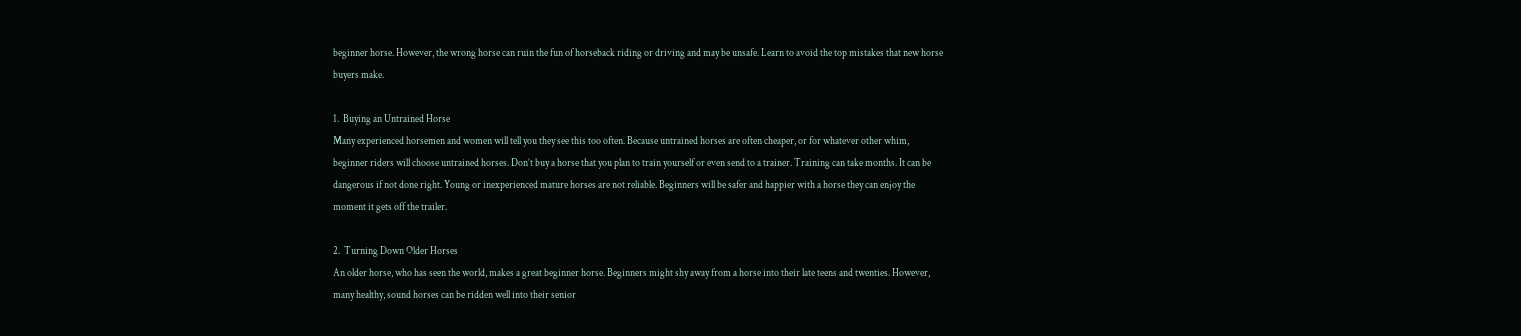beginner horse. However, the wrong horse can ruin the fun of horseback riding or driving and may be unsafe. Learn to avoid the top mistakes that new horse buyers make.

1.  Buying an Untrained Horse
Many experienced horsemen and women will tell you they see this too often. Because untrained horses are often cheaper, or for whatever other whim, beginner riders will choose untrained horses. Don’t buy a horse that you plan to train yourself or even send to a trainer. Training can take months. It can be dangerous if not done right. Young or inexperienced mature horses are not reliable. Beginners will be safer and happier with a horse they can enjoy the moment it gets off the trailer.

2.  Turning Down Older Horses
An older horse, who has seen the world, makes a great beginner horse. Beginners might shy away from a horse into their late teens and twenties. However, many healthy, sound horses can be ridden well into their senior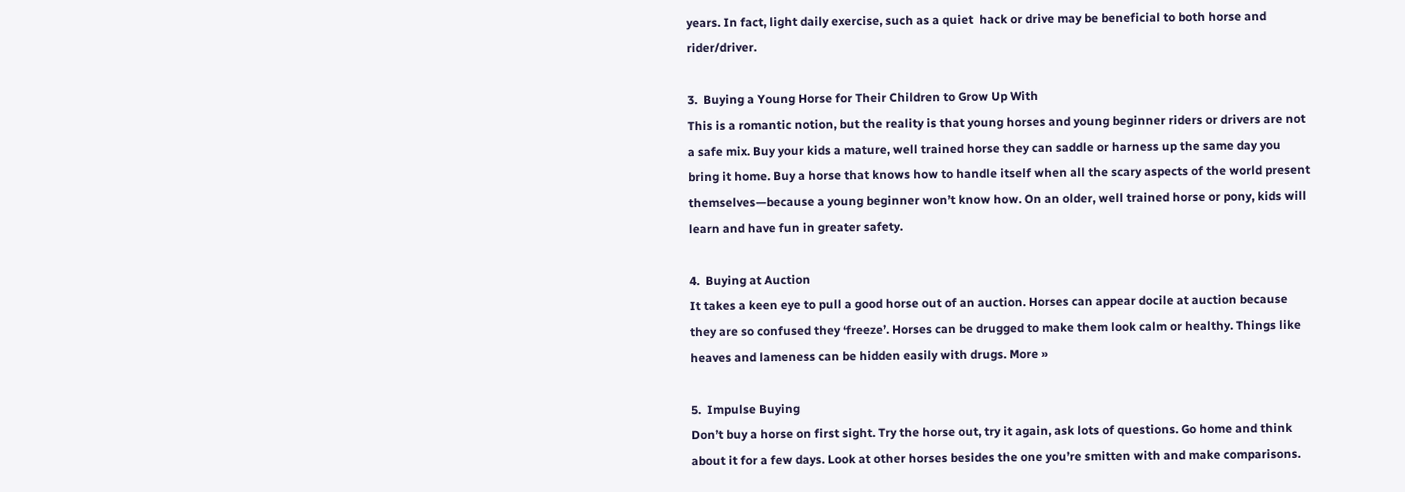years. In fact, light daily exercise, such as a quiet  hack or drive may be beneficial to both horse and rider/driver.

3.  Buying a Young Horse for Their Children to Grow Up With
This is a romantic notion, but the reality is that young horses and young beginner riders or drivers are not a safe mix. Buy your kids a mature, well trained horse they can saddle or harness up the same day you bring it home. Buy a horse that knows how to handle itself when all the scary aspects of the world present themselves—because a young beginner won’t know how. On an older, well trained horse or pony, kids will learn and have fun in greater safety.

4.  Buying at Auction
It takes a keen eye to pull a good horse out of an auction. Horses can appear docile at auction because they are so confused they ‘freeze’. Horses can be drugged to make them look calm or healthy. Things like heaves and lameness can be hidden easily with drugs. More »

5.  Impulse Buying
Don’t buy a horse on first sight. Try the horse out, try it again, ask lots of questions. Go home and think about it for a few days. Look at other horses besides the one you’re smitten with and make comparisons.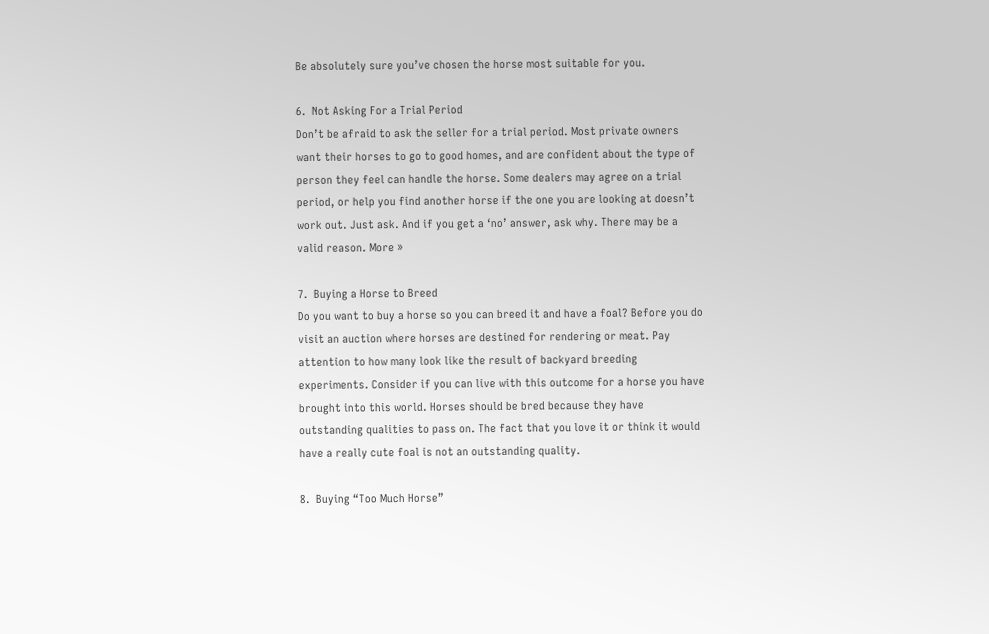Be absolutely sure you’ve chosen the horse most suitable for you.

6.  Not Asking For a Trial Period
Don’t be afraid to ask the seller for a trial period. Most private owners want their horses to go to good homes, and are confident about the type of person they feel can handle the horse. Some dealers may agree on a trial period, or help you find another horse if the one you are looking at doesn’t work out. Just ask. And if you get a ‘no’ answer, ask why. There may be a valid reason. More »

7.  Buying a Horse to Breed
Do you want to buy a horse so you can breed it and have a foal? Before you do visit an auction where horses are destined for rendering or meat. Pay attention to how many look like the result of backyard breeding experiments. Consider if you can live with this outcome for a horse you have brought into this world. Horses should be bred because they have outstanding qualities to pass on. The fact that you love it or think it would have a really cute foal is not an outstanding quality.

8.  Buying “Too Much Horse”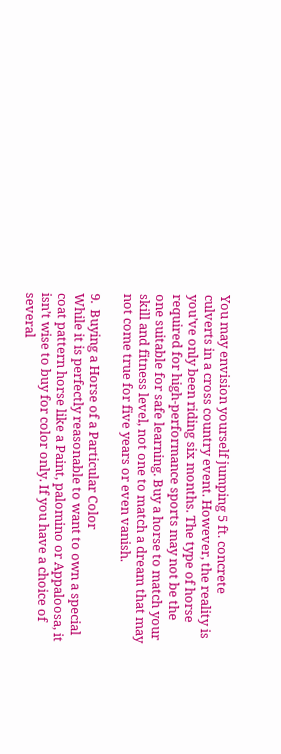You may envision yourself jumping 5 ft. concrete culverts in a cross country event. However, the reality is you’ve only been riding six months. The type of horse required for high-performance sports may not be the one suitable for safe learning. Buy a horse to match your skill and fitness level, not one to match a dream that may not come true for five years or even vanish.

9.  Buying a Horse of a Particular Color
While it is perfectly reasonable to want to own a special coat pattern horse like a Paint, palomino or Appaloosa, it isn’t wise to buy for color only. If you have a choice of several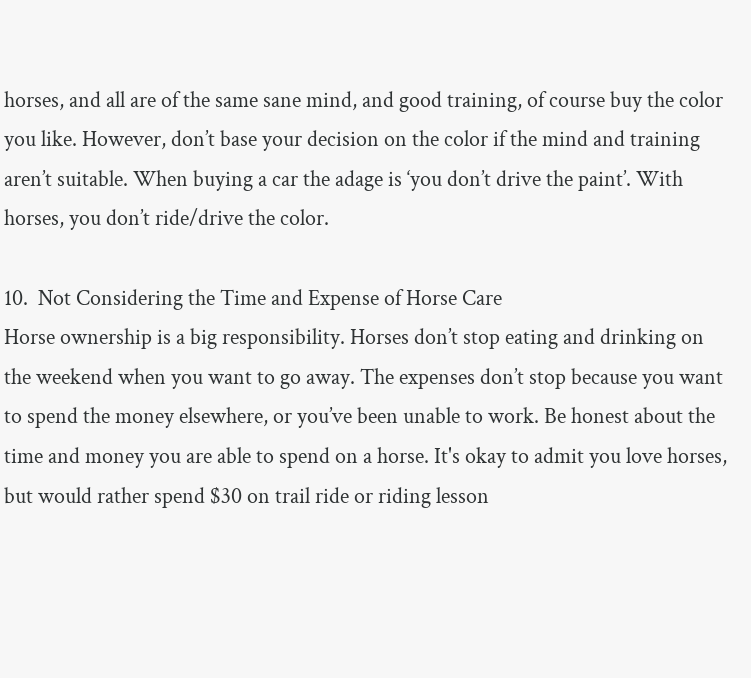horses, and all are of the same sane mind, and good training, of course buy the color you like. However, don’t base your decision on the color if the mind and training aren’t suitable. When buying a car the adage is ‘you don’t drive the paint’. With horses, you don’t ride/drive the color.

10.  Not Considering the Time and Expense of Horse Care
Horse ownership is a big responsibility. Horses don’t stop eating and drinking on the weekend when you want to go away. The expenses don’t stop because you want to spend the money elsewhere, or you’ve been unable to work. Be honest about the time and money you are able to spend on a horse. It's okay to admit you love horses, but would rather spend $30 on trail ride or riding lesson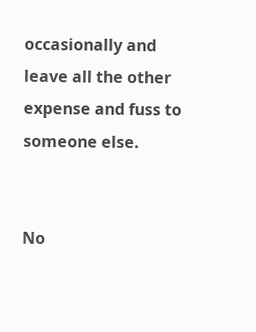occasionally and leave all the other expense and fuss to someone else.


No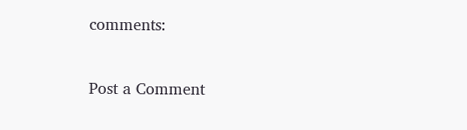comments:

Post a Comment